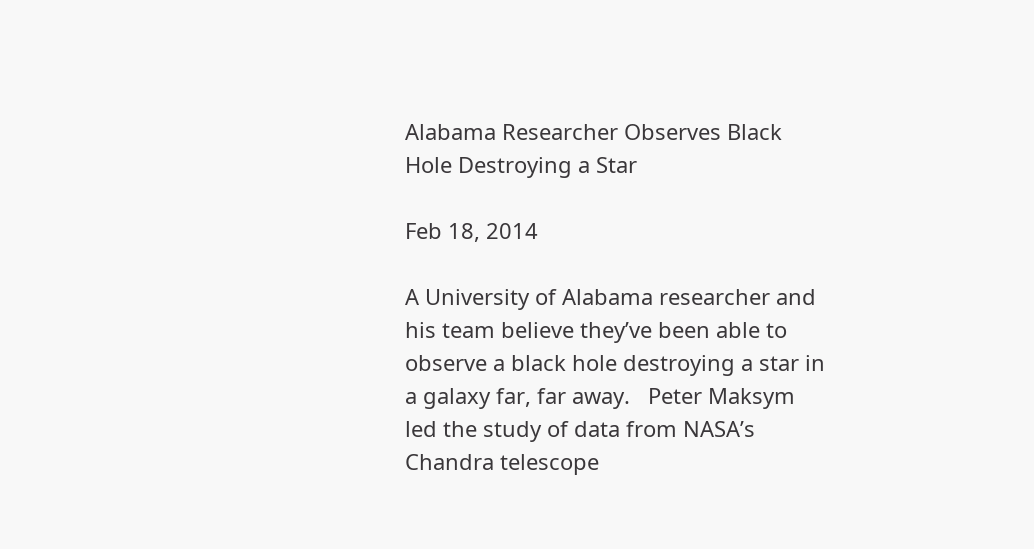Alabama Researcher Observes Black Hole Destroying a Star

Feb 18, 2014

A University of Alabama researcher and his team believe they’ve been able to observe a black hole destroying a star in a galaxy far, far away.   Peter Maksym led the study of data from NASA’s Chandra telescope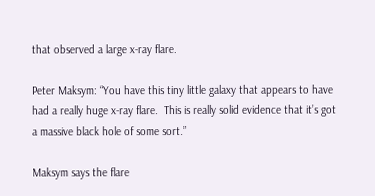that observed a large x-ray flare.

Peter Maksym: “You have this tiny little galaxy that appears to have had a really huge x-ray flare.  This is really solid evidence that it’s got a massive black hole of some sort.”

Maksym says the flare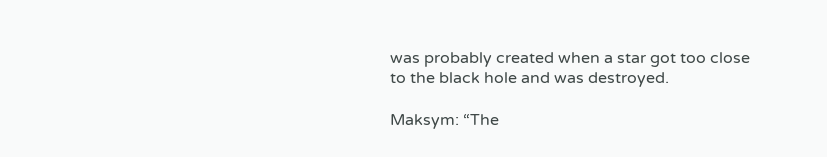was probably created when a star got too close to the black hole and was destroyed.

Maksym: “The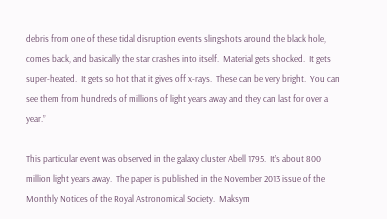debris from one of these tidal disruption events slingshots around the black hole, comes back, and basically the star crashes into itself.  Material gets shocked.  It gets super-heated.  It gets so hot that it gives off x-rays.  These can be very bright.  You can see them from hundreds of millions of light years away and they can last for over a year.”

This particular event was observed in the galaxy cluster Abell 1795.  It’s about 800 million light years away.  The paper is published in the November 2013 issue of the Monthly Notices of the Royal Astronomical Society.  Maksym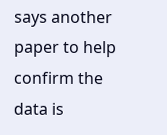says another paper to help confirm the data is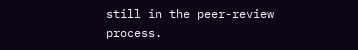still in the peer-review process.